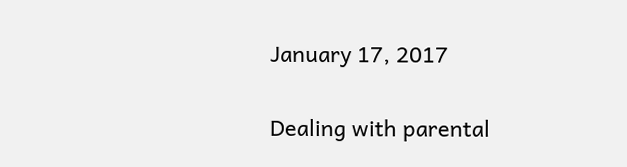January 17, 2017

Dealing with parental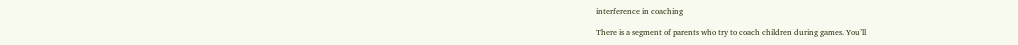interference in coaching

There is a segment of parents who try to coach children during games. You’ll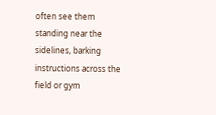often see them standing near the sidelines, barking instructions across the field or gym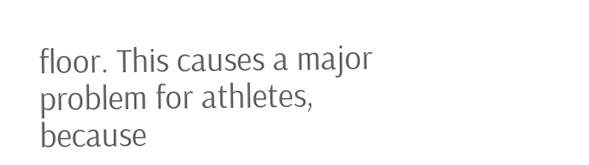floor. This causes a major problem for athletes, because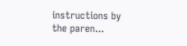instructions by the paren...